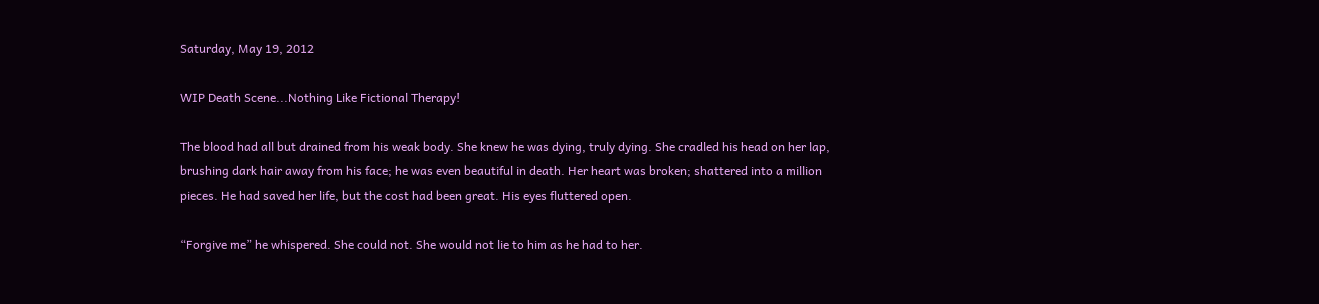Saturday, May 19, 2012

WIP Death Scene...Nothing Like Fictional Therapy!

The blood had all but drained from his weak body. She knew he was dying, truly dying. She cradled his head on her lap, brushing dark hair away from his face; he was even beautiful in death. Her heart was broken; shattered into a million pieces. He had saved her life, but the cost had been great. His eyes fluttered open.

“Forgive me” he whispered. She could not. She would not lie to him as he had to her.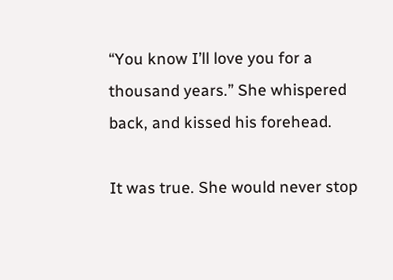“You know I’ll love you for a thousand years.” She whispered back, and kissed his forehead.

It was true. She would never stop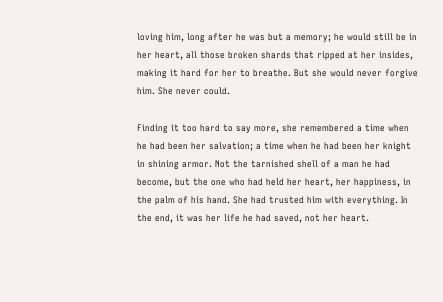loving him, long after he was but a memory; he would still be in her heart, all those broken shards that ripped at her insides, making it hard for her to breathe. But she would never forgive him. She never could.

Finding it too hard to say more, she remembered a time when he had been her salvation; a time when he had been her knight in shining armor. Not the tarnished shell of a man he had become, but the one who had held her heart, her happiness, in the palm of his hand. She had trusted him with everything. In the end, it was her life he had saved, not her heart.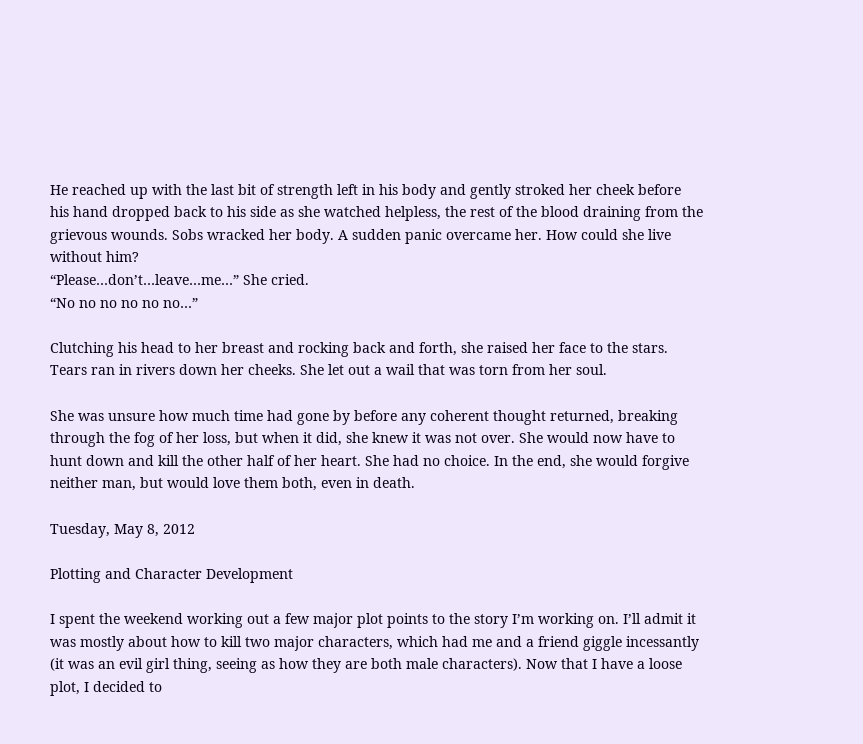He reached up with the last bit of strength left in his body and gently stroked her cheek before his hand dropped back to his side as she watched helpless, the rest of the blood draining from the grievous wounds. Sobs wracked her body. A sudden panic overcame her. How could she live without him?
“Please…don’t…leave…me…” She cried.
“No no no no no no…”

Clutching his head to her breast and rocking back and forth, she raised her face to the stars. Tears ran in rivers down her cheeks. She let out a wail that was torn from her soul.

She was unsure how much time had gone by before any coherent thought returned, breaking through the fog of her loss, but when it did, she knew it was not over. She would now have to hunt down and kill the other half of her heart. She had no choice. In the end, she would forgive neither man, but would love them both, even in death.

Tuesday, May 8, 2012

Plotting and Character Development

I spent the weekend working out a few major plot points to the story I’m working on. I’ll admit it was mostly about how to kill two major characters, which had me and a friend giggle incessantly (it was an evil girl thing, seeing as how they are both male characters). Now that I have a loose plot, I decided to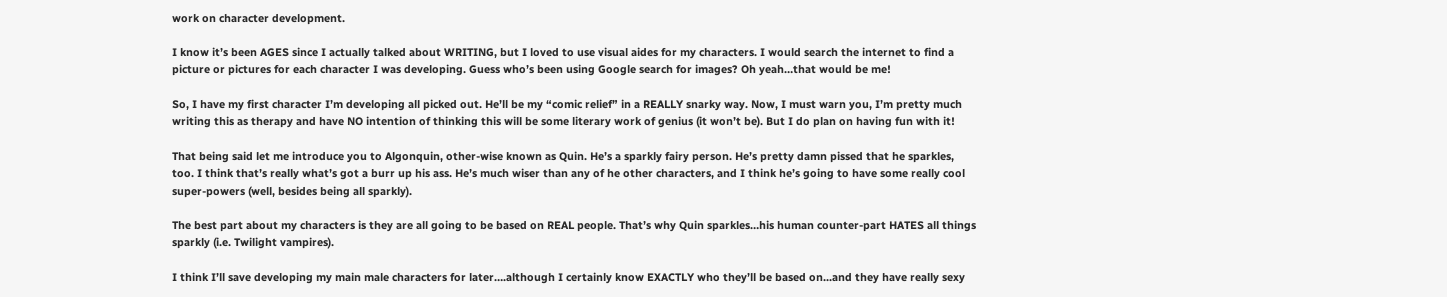work on character development.

I know it’s been AGES since I actually talked about WRITING, but I loved to use visual aides for my characters. I would search the internet to find a picture or pictures for each character I was developing. Guess who’s been using Google search for images? Oh yeah…that would be me!

So, I have my first character I’m developing all picked out. He’ll be my “comic relief” in a REALLY snarky way. Now, I must warn you, I’m pretty much writing this as therapy and have NO intention of thinking this will be some literary work of genius (it won’t be). But I do plan on having fun with it!

That being said let me introduce you to Algonquin, other-wise known as Quin. He’s a sparkly fairy person. He’s pretty damn pissed that he sparkles, too. I think that’s really what’s got a burr up his ass. He’s much wiser than any of he other characters, and I think he’s going to have some really cool super-powers (well, besides being all sparkly).

The best part about my characters is they are all going to be based on REAL people. That’s why Quin sparkles…his human counter-part HATES all things sparkly (i.e. Twilight vampires).

I think I’ll save developing my main male characters for later….although I certainly know EXACTLY who they’ll be based on...and they have really sexy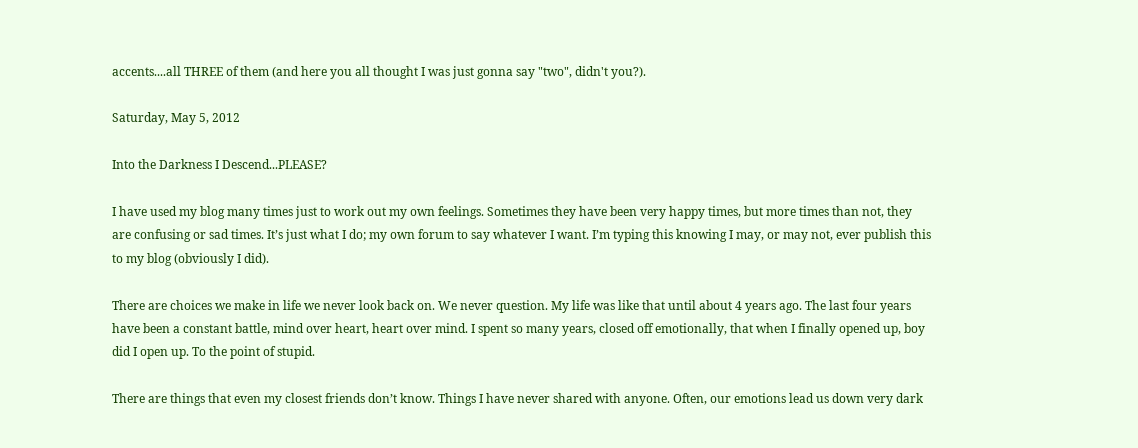accents....all THREE of them (and here you all thought I was just gonna say "two", didn't you?).

Saturday, May 5, 2012

Into the Darkness I Descend...PLEASE?

I have used my blog many times just to work out my own feelings. Sometimes they have been very happy times, but more times than not, they are confusing or sad times. It’s just what I do; my own forum to say whatever I want. I’m typing this knowing I may, or may not, ever publish this to my blog (obviously I did).

There are choices we make in life we never look back on. We never question. My life was like that until about 4 years ago. The last four years have been a constant battle, mind over heart, heart over mind. I spent so many years, closed off emotionally, that when I finally opened up, boy did I open up. To the point of stupid.

There are things that even my closest friends don’t know. Things I have never shared with anyone. Often, our emotions lead us down very dark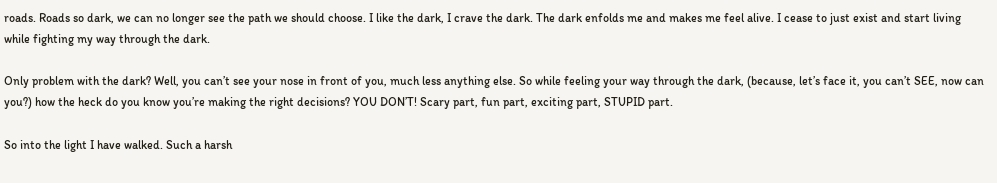roads. Roads so dark, we can no longer see the path we should choose. I like the dark, I crave the dark. The dark enfolds me and makes me feel alive. I cease to just exist and start living while fighting my way through the dark.

Only problem with the dark? Well, you can’t see your nose in front of you, much less anything else. So while feeling your way through the dark, (because, let’s face it, you can’t SEE, now can you?) how the heck do you know you’re making the right decisions? YOU DON’T! Scary part, fun part, exciting part, STUPID part.

So into the light I have walked. Such a harsh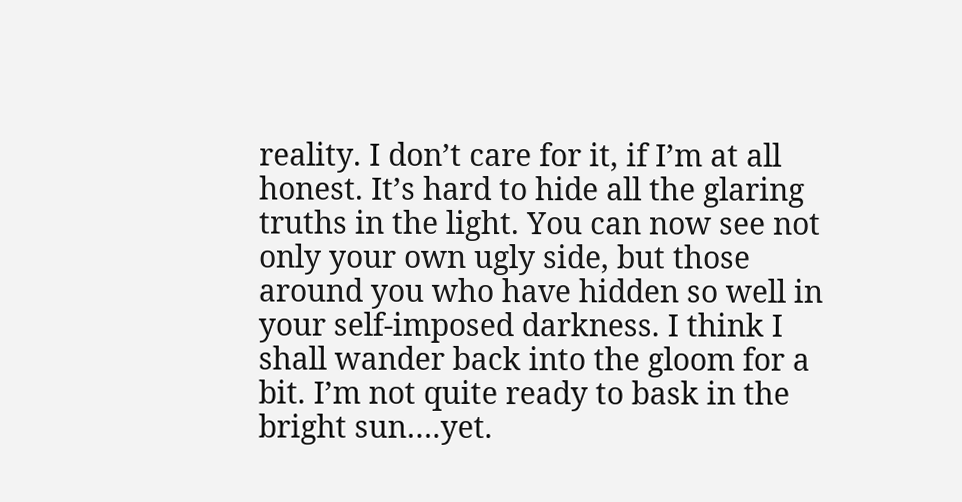reality. I don’t care for it, if I’m at all honest. It’s hard to hide all the glaring truths in the light. You can now see not only your own ugly side, but those around you who have hidden so well in your self-imposed darkness. I think I shall wander back into the gloom for a bit. I’m not quite ready to bask in the bright sun….yet.